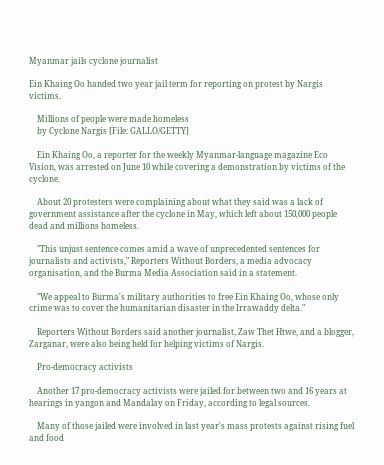Myanmar jails cyclone journalist

Ein Khaing Oo handed two year jail term for reporting on protest by Nargis victims.

    Millions of people were made homeless
    by Cyclone Nargis [File: GALLO/GETTY]

    Ein Khaing Oo, a reporter for the weekly Myanmar-language magazine Eco Vision, was arrested on June 10 while covering a demonstration by victims of the cyclone.

    About 20 protesters were complaining about what they said was a lack of government assistance after the cyclone in May, which left about 150,000 people dead and millions homeless.

    "This unjust sentence comes amid a wave of unprecedented sentences for journalists and activists," Reporters Without Borders, a media advocacy organisation, and the Burma Media Association said in a statement.

    "We appeal to Burma's military authorities to free Ein Khaing Oo, whose only crime was to cover the humanitarian disaster in the Irrawaddy delta."

    Reporters Without Borders said another journalist, Zaw Thet Htwe, and a blogger, Zarganar, were also being held for helping victims of Nargis.

    Pro-democracy activists

    Another 17 pro-democracy activists were jailed for between two and 16 years at hearings in yangon and Mandalay on Friday, according to legal sources.

    Many of those jailed were involved in last year's mass protests against rising fuel and food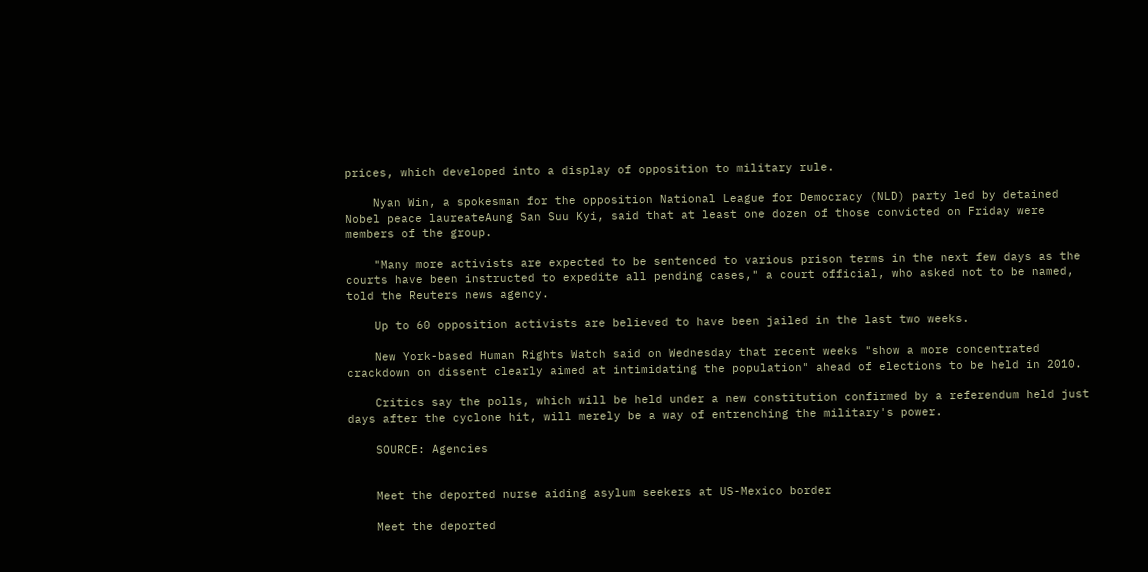prices, which developed into a display of opposition to military rule.

    Nyan Win, a spokesman for the opposition National League for Democracy (NLD) party led by detained Nobel peace laureateAung San Suu Kyi, said that at least one dozen of those convicted on Friday were members of the group.

    "Many more activists are expected to be sentenced to various prison terms in the next few days as the courts have been instructed to expedite all pending cases," a court official, who asked not to be named, told the Reuters news agency.

    Up to 60 opposition activists are believed to have been jailed in the last two weeks.

    New York-based Human Rights Watch said on Wednesday that recent weeks "show a more concentrated crackdown on dissent clearly aimed at intimidating the population" ahead of elections to be held in 2010.

    Critics say the polls, which will be held under a new constitution confirmed by a referendum held just days after the cyclone hit, will merely be a way of entrenching the military's power.

    SOURCE: Agencies


    Meet the deported nurse aiding asylum seekers at US-Mexico border

    Meet the deported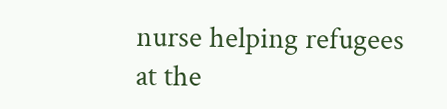nurse helping refugees at the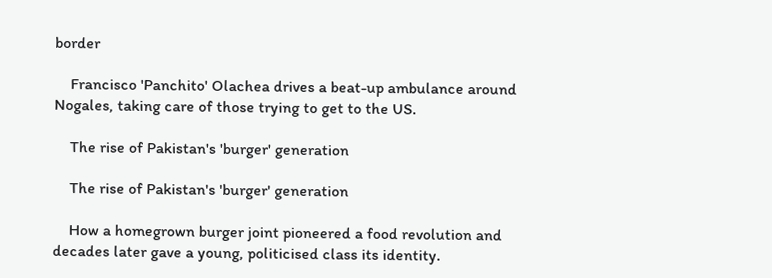border

    Francisco 'Panchito' Olachea drives a beat-up ambulance around Nogales, taking care of those trying to get to the US.

    The rise of Pakistan's 'burger' generation

    The rise of Pakistan's 'burger' generation

    How a homegrown burger joint pioneered a food revolution and decades later gave a young, politicised class its identity.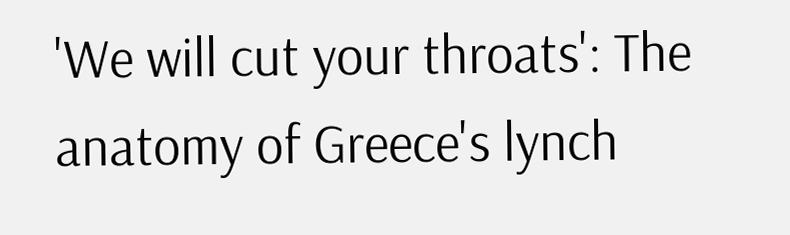'We will cut your throats': The anatomy of Greece's lynch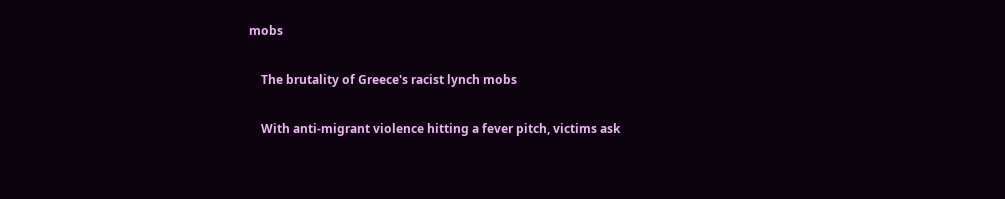mobs

    The brutality of Greece's racist lynch mobs

    With anti-migrant violence hitting a fever pitch, victims ask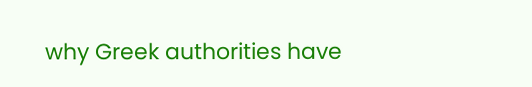why Greek authorities have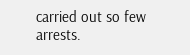carried out so few arrests.